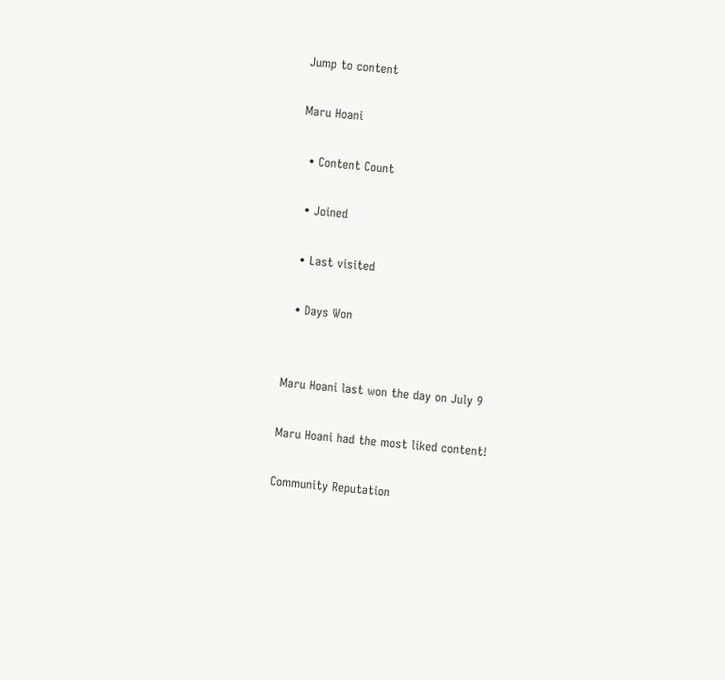Jump to content

Maru Hoani

  • Content Count

  • Joined

  • Last visited

  • Days Won


Maru Hoani last won the day on July 9

Maru Hoani had the most liked content!

Community Reputation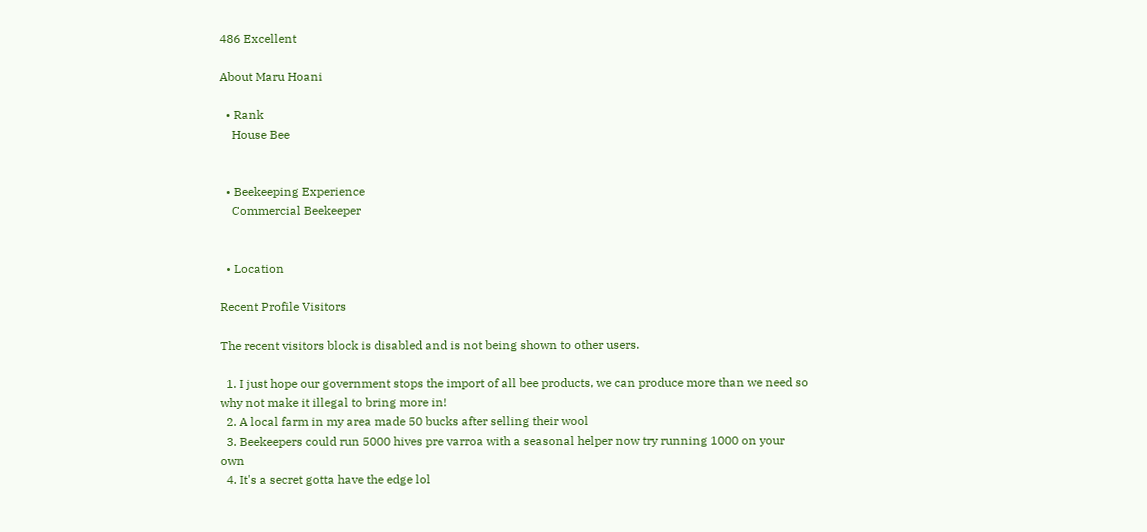486 Excellent

About Maru Hoani

  • Rank
    House Bee


  • Beekeeping Experience
    Commercial Beekeeper


  • Location

Recent Profile Visitors

The recent visitors block is disabled and is not being shown to other users.

  1. I just hope our government stops the import of all bee products, we can produce more than we need so why not make it illegal to bring more in!
  2. A local farm in my area made 50 bucks after selling their wool
  3. Beekeepers could run 5000 hives pre varroa with a seasonal helper now try running 1000 on your own
  4. It's a secret gotta have the edge lol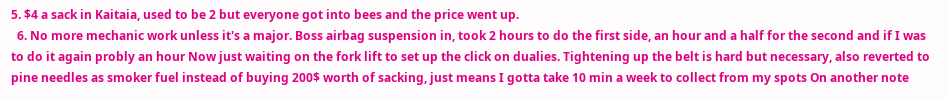5. $4 a sack in Kaitaia, used to be 2 but everyone got into bees and the price went up.
  6. No more mechanic work unless it's a major. Boss airbag suspension in, took 2 hours to do the first side, an hour and a half for the second and if I was to do it again probly an hour Now just waiting on the fork lift to set up the click on dualies. Tightening up the belt is hard but necessary, also reverted to pine needles as smoker fuel instead of buying 200$ worth of sacking, just means I gotta take 10 min a week to collect from my spots On another note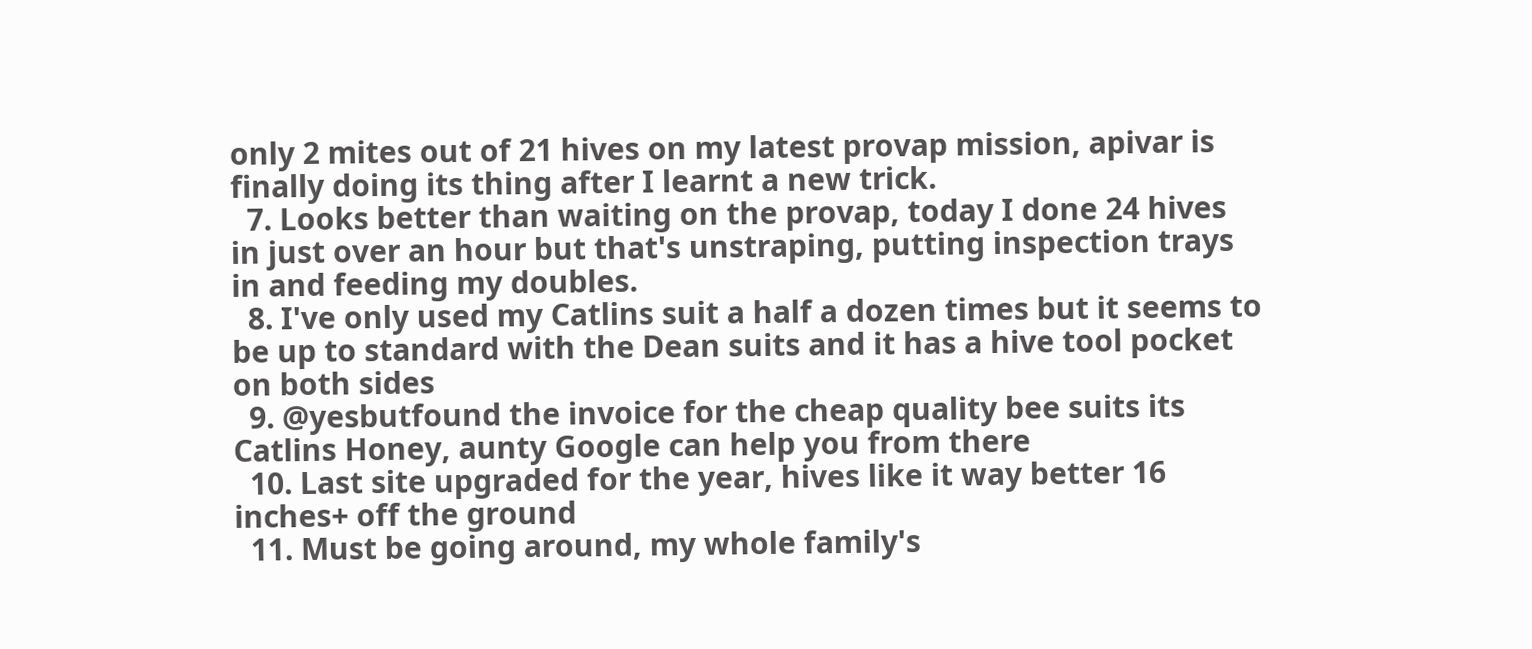only 2 mites out of 21 hives on my latest provap mission, apivar is finally doing its thing after I learnt a new trick.
  7. Looks better than waiting on the provap, today I done 24 hives in just over an hour but that's unstraping, putting inspection trays in and feeding my doubles.
  8. I've only used my Catlins suit a half a dozen times but it seems to be up to standard with the Dean suits and it has a hive tool pocket on both sides
  9. @yesbutfound the invoice for the cheap quality bee suits its Catlins Honey, aunty Google can help you from there
  10. Last site upgraded for the year, hives like it way better 16 inches+ off the ground
  11. Must be going around, my whole family's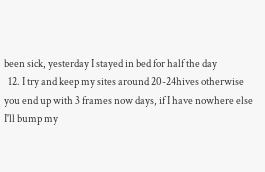been sick, yesterday I stayed in bed for half the day
  12. I try and keep my sites around 20-24hives otherwise you end up with 3 frames now days, if I have nowhere else I'll bump my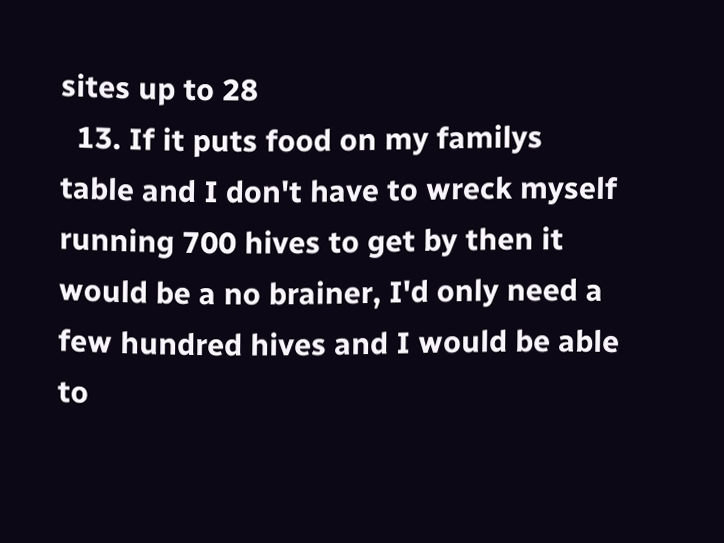sites up to 28
  13. If it puts food on my familys table and I don't have to wreck myself running 700 hives to get by then it would be a no brainer, I'd only need a few hundred hives and I would be able to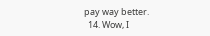pay way better.
  14. Wow, I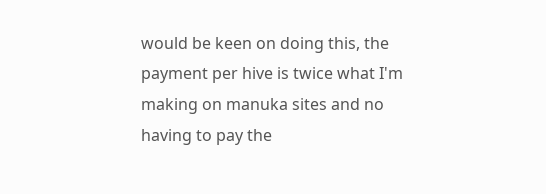would be keen on doing this, the payment per hive is twice what I'm making on manuka sites and no having to pay the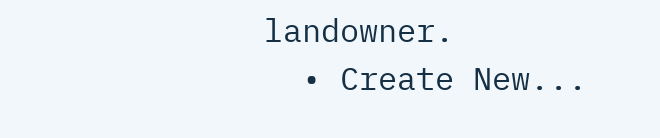landowner.
  • Create New...